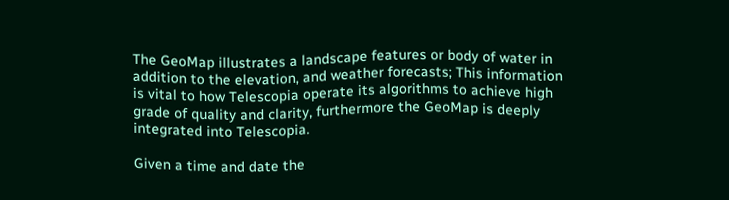The GeoMap illustrates a landscape features or body of water in addition to the elevation, and weather forecasts; This information is vital to how Telescopia operate its algorithms to achieve high grade of quality and clarity, furthermore the GeoMap is deeply integrated into Telescopia.

Given a time and date the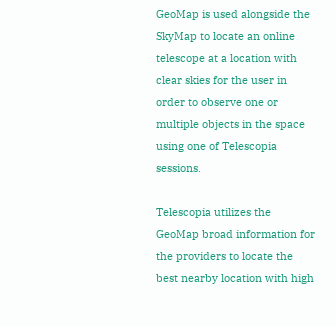GeoMap is used alongside the SkyMap to locate an online telescope at a location with clear skies for the user in order to observe one or multiple objects in the space using one of Telescopia sessions.

Telescopia utilizes the GeoMap broad information for the providers to locate the best nearby location with high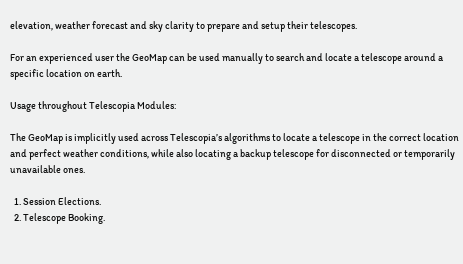elevation, weather forecast and sky clarity to prepare and setup their telescopes.

For an experienced user the GeoMap can be used manually to search and locate a telescope around a specific location on earth.

Usage throughout Telescopia Modules:

The GeoMap is implicitly used across Telescopia’s algorithms to locate a telescope in the correct location and perfect weather conditions, while also locating a backup telescope for disconnected or temporarily unavailable ones.

  1. Session Elections.
  2. Telescope Booking.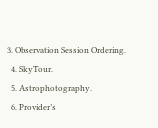3. Observation Session Ordering.
  4. SkyTour.
  5. Astrophotography.
  6. Provider’s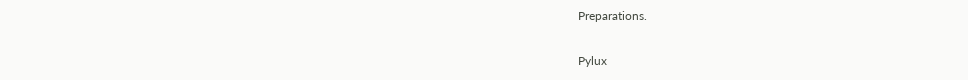Preparations.

Pylux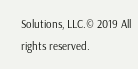Solutions, LLC.© 2019 All rights reserved.